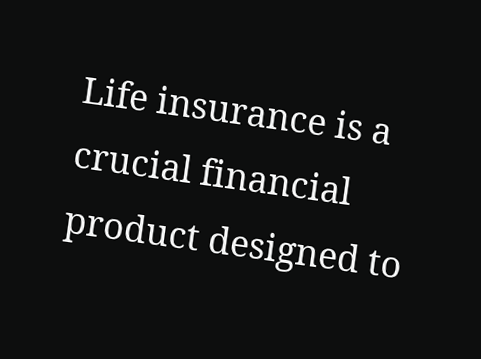Life insurance is a crucial financial product designed to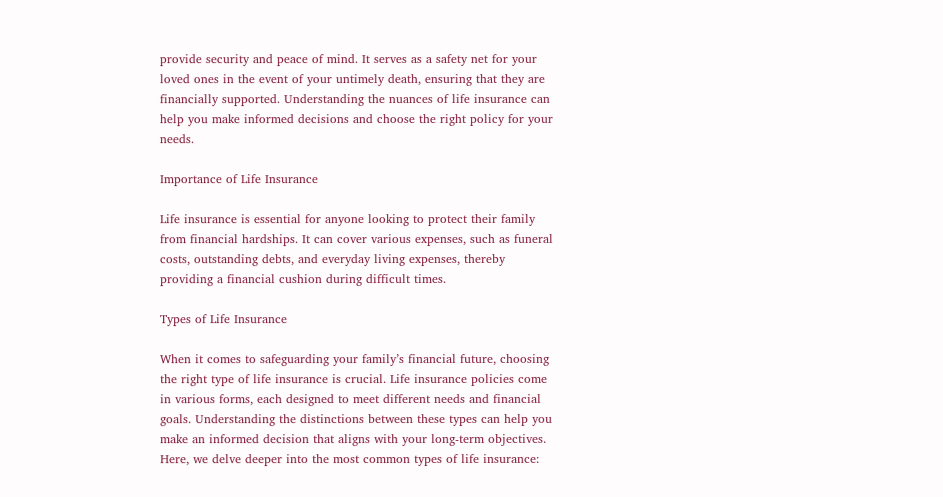provide security and peace of mind. It serves as a safety net for your loved ones in the event of your untimely death, ensuring that they are financially supported. Understanding the nuances of life insurance can help you make informed decisions and choose the right policy for your needs.

Importance of Life Insurance

Life insurance is essential for anyone looking to protect their family from financial hardships. It can cover various expenses, such as funeral costs, outstanding debts, and everyday living expenses, thereby providing a financial cushion during difficult times.

Types of Life Insurance

When it comes to safeguarding your family’s financial future, choosing the right type of life insurance is crucial. Life insurance policies come in various forms, each designed to meet different needs and financial goals. Understanding the distinctions between these types can help you make an informed decision that aligns with your long-term objectives. Here, we delve deeper into the most common types of life insurance: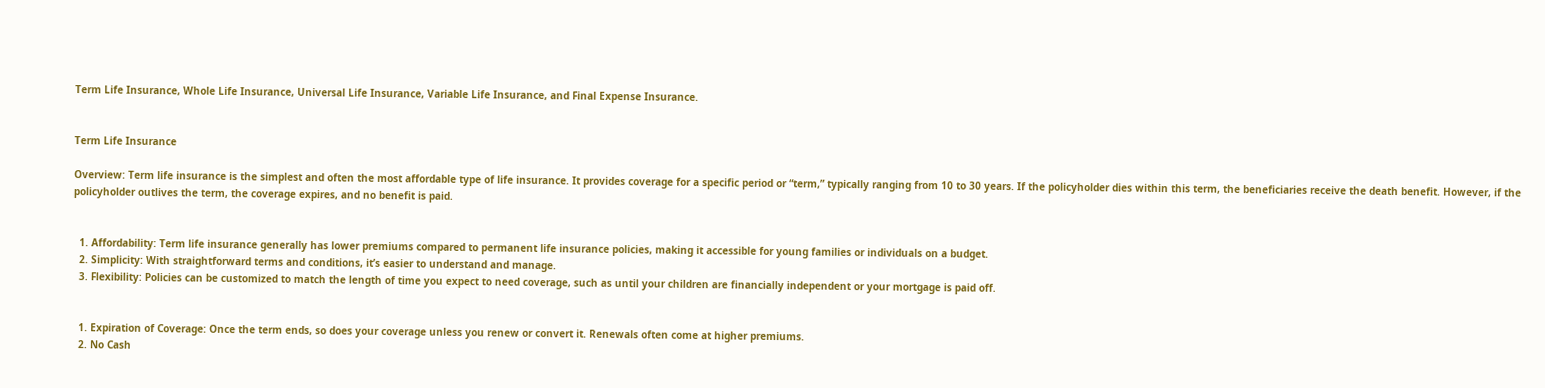Term Life Insurance, Whole Life Insurance, Universal Life Insurance, Variable Life Insurance, and Final Expense Insurance.


Term Life Insurance

Overview: Term life insurance is the simplest and often the most affordable type of life insurance. It provides coverage for a specific period or “term,” typically ranging from 10 to 30 years. If the policyholder dies within this term, the beneficiaries receive the death benefit. However, if the policyholder outlives the term, the coverage expires, and no benefit is paid.


  1. Affordability: Term life insurance generally has lower premiums compared to permanent life insurance policies, making it accessible for young families or individuals on a budget.
  2. Simplicity: With straightforward terms and conditions, it’s easier to understand and manage.
  3. Flexibility: Policies can be customized to match the length of time you expect to need coverage, such as until your children are financially independent or your mortgage is paid off.


  1. Expiration of Coverage: Once the term ends, so does your coverage unless you renew or convert it. Renewals often come at higher premiums.
  2. No Cash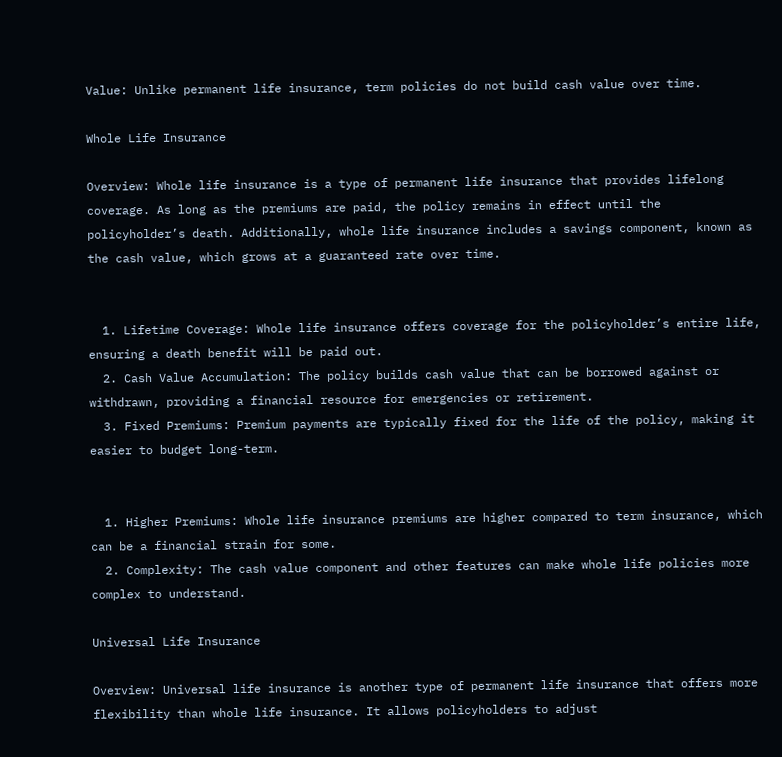Value: Unlike permanent life insurance, term policies do not build cash value over time.

Whole Life Insurance

Overview: Whole life insurance is a type of permanent life insurance that provides lifelong coverage. As long as the premiums are paid, the policy remains in effect until the policyholder’s death. Additionally, whole life insurance includes a savings component, known as the cash value, which grows at a guaranteed rate over time.


  1. Lifetime Coverage: Whole life insurance offers coverage for the policyholder’s entire life, ensuring a death benefit will be paid out.
  2. Cash Value Accumulation: The policy builds cash value that can be borrowed against or withdrawn, providing a financial resource for emergencies or retirement.
  3. Fixed Premiums: Premium payments are typically fixed for the life of the policy, making it easier to budget long-term.


  1. Higher Premiums: Whole life insurance premiums are higher compared to term insurance, which can be a financial strain for some.
  2. Complexity: The cash value component and other features can make whole life policies more complex to understand.

Universal Life Insurance

Overview: Universal life insurance is another type of permanent life insurance that offers more flexibility than whole life insurance. It allows policyholders to adjust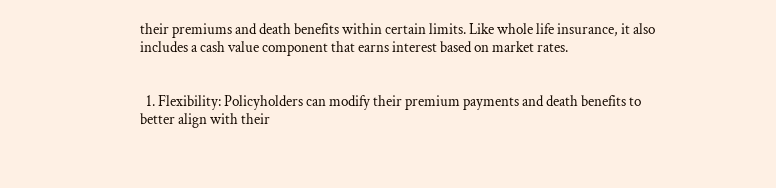their premiums and death benefits within certain limits. Like whole life insurance, it also includes a cash value component that earns interest based on market rates.


  1. Flexibility: Policyholders can modify their premium payments and death benefits to better align with their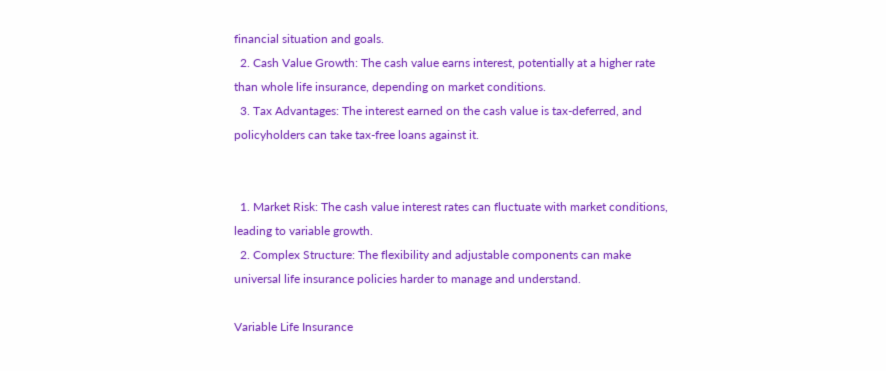financial situation and goals.
  2. Cash Value Growth: The cash value earns interest, potentially at a higher rate than whole life insurance, depending on market conditions.
  3. Tax Advantages: The interest earned on the cash value is tax-deferred, and policyholders can take tax-free loans against it.


  1. Market Risk: The cash value interest rates can fluctuate with market conditions, leading to variable growth.
  2. Complex Structure: The flexibility and adjustable components can make universal life insurance policies harder to manage and understand.

Variable Life Insurance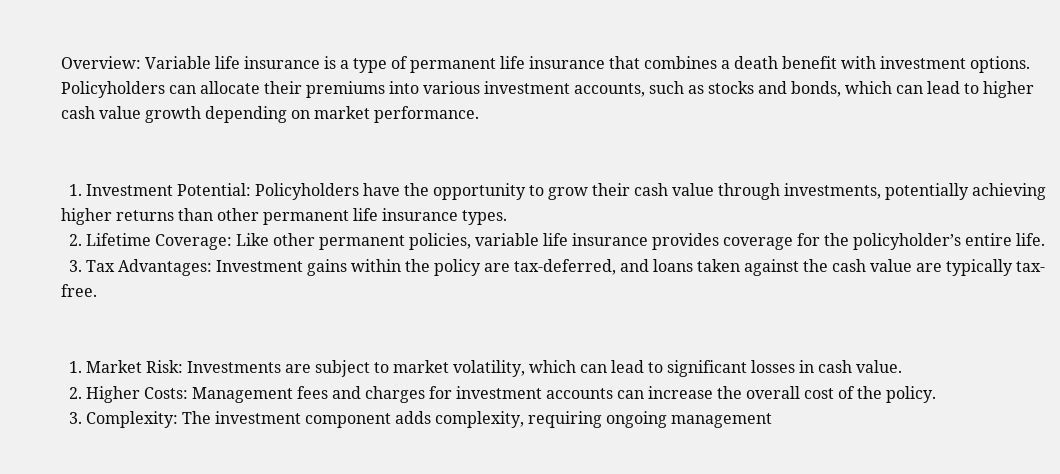Overview: Variable life insurance is a type of permanent life insurance that combines a death benefit with investment options. Policyholders can allocate their premiums into various investment accounts, such as stocks and bonds, which can lead to higher cash value growth depending on market performance.


  1. Investment Potential: Policyholders have the opportunity to grow their cash value through investments, potentially achieving higher returns than other permanent life insurance types.
  2. Lifetime Coverage: Like other permanent policies, variable life insurance provides coverage for the policyholder’s entire life.
  3. Tax Advantages: Investment gains within the policy are tax-deferred, and loans taken against the cash value are typically tax-free.


  1. Market Risk: Investments are subject to market volatility, which can lead to significant losses in cash value.
  2. Higher Costs: Management fees and charges for investment accounts can increase the overall cost of the policy.
  3. Complexity: The investment component adds complexity, requiring ongoing management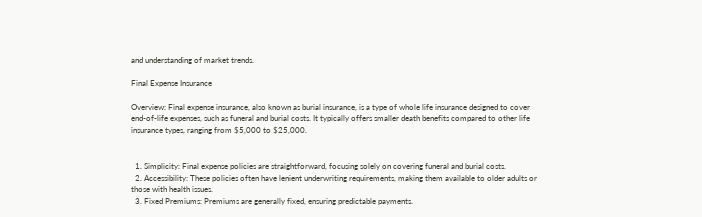and understanding of market trends.

Final Expense Insurance

Overview: Final expense insurance, also known as burial insurance, is a type of whole life insurance designed to cover end-of-life expenses, such as funeral and burial costs. It typically offers smaller death benefits compared to other life insurance types, ranging from $5,000 to $25,000.


  1. Simplicity: Final expense policies are straightforward, focusing solely on covering funeral and burial costs.
  2. Accessibility: These policies often have lenient underwriting requirements, making them available to older adults or those with health issues.
  3. Fixed Premiums: Premiums are generally fixed, ensuring predictable payments.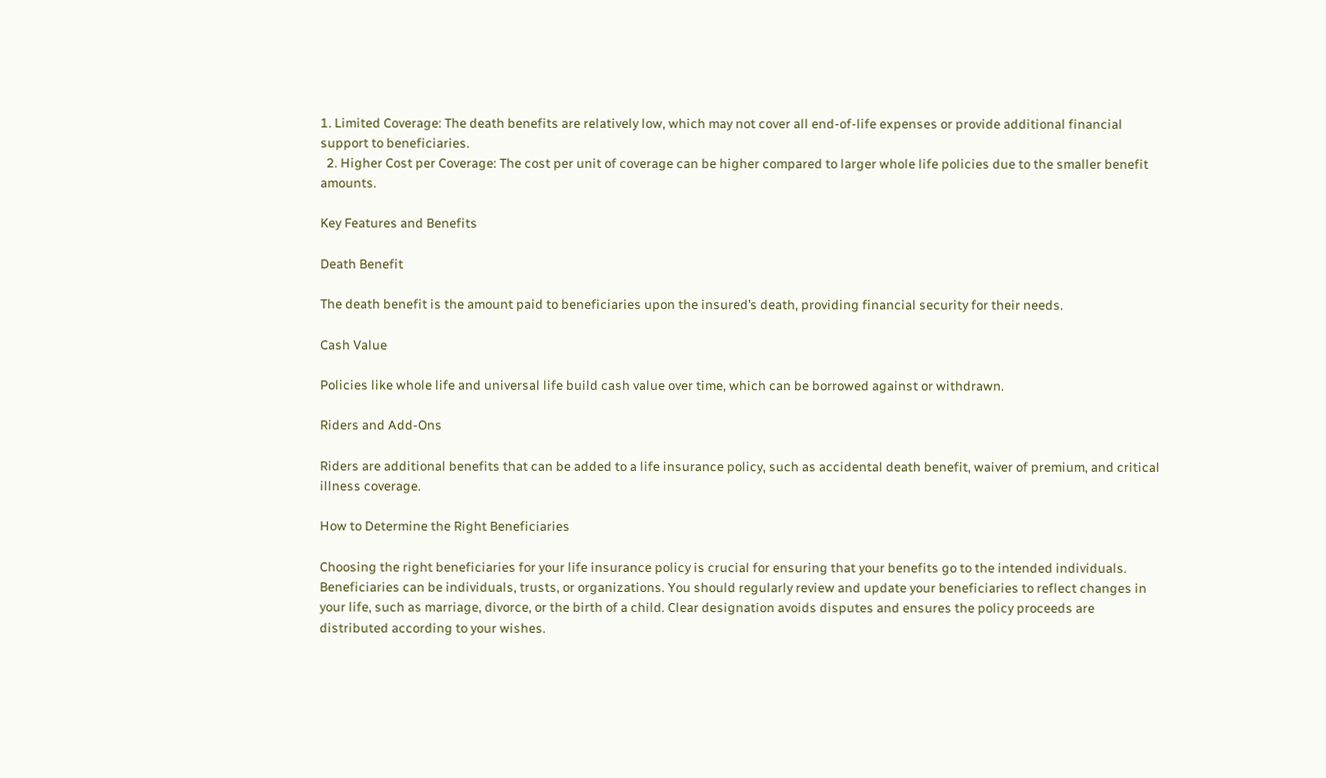1. Limited Coverage: The death benefits are relatively low, which may not cover all end-of-life expenses or provide additional financial support to beneficiaries.
  2. Higher Cost per Coverage: The cost per unit of coverage can be higher compared to larger whole life policies due to the smaller benefit amounts.

Key Features and Benefits

Death Benefit

The death benefit is the amount paid to beneficiaries upon the insured’s death, providing financial security for their needs.

Cash Value

Policies like whole life and universal life build cash value over time, which can be borrowed against or withdrawn.

Riders and Add-Ons

Riders are additional benefits that can be added to a life insurance policy, such as accidental death benefit, waiver of premium, and critical illness coverage.

How to Determine the Right Beneficiaries

Choosing the right beneficiaries for your life insurance policy is crucial for ensuring that your benefits go to the intended individuals. Beneficiaries can be individuals, trusts, or organizations. You should regularly review and update your beneficiaries to reflect changes in your life, such as marriage, divorce, or the birth of a child. Clear designation avoids disputes and ensures the policy proceeds are distributed according to your wishes.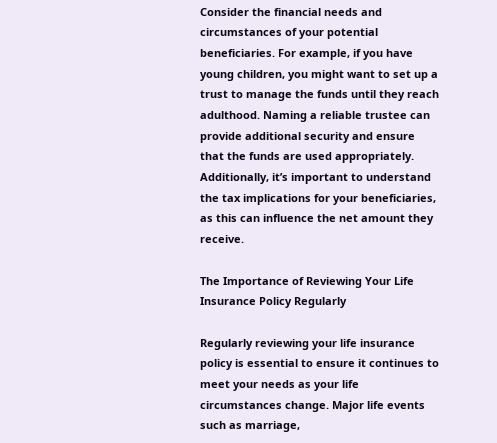Consider the financial needs and circumstances of your potential beneficiaries. For example, if you have young children, you might want to set up a trust to manage the funds until they reach adulthood. Naming a reliable trustee can provide additional security and ensure that the funds are used appropriately. Additionally, it’s important to understand the tax implications for your beneficiaries, as this can influence the net amount they receive.

The Importance of Reviewing Your Life Insurance Policy Regularly

Regularly reviewing your life insurance policy is essential to ensure it continues to meet your needs as your life circumstances change. Major life events such as marriage,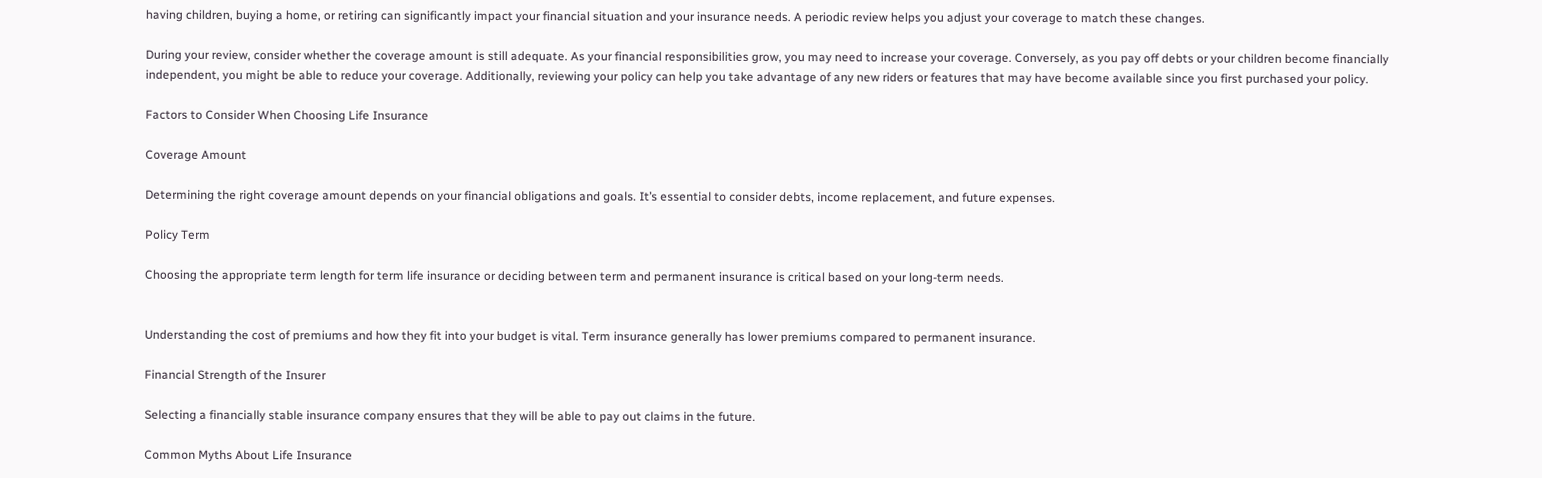having children, buying a home, or retiring can significantly impact your financial situation and your insurance needs. A periodic review helps you adjust your coverage to match these changes.

During your review, consider whether the coverage amount is still adequate. As your financial responsibilities grow, you may need to increase your coverage. Conversely, as you pay off debts or your children become financially independent, you might be able to reduce your coverage. Additionally, reviewing your policy can help you take advantage of any new riders or features that may have become available since you first purchased your policy.

Factors to Consider When Choosing Life Insurance

Coverage Amount

Determining the right coverage amount depends on your financial obligations and goals. It’s essential to consider debts, income replacement, and future expenses.

Policy Term

Choosing the appropriate term length for term life insurance or deciding between term and permanent insurance is critical based on your long-term needs.


Understanding the cost of premiums and how they fit into your budget is vital. Term insurance generally has lower premiums compared to permanent insurance.

Financial Strength of the Insurer

Selecting a financially stable insurance company ensures that they will be able to pay out claims in the future.

Common Myths About Life Insurance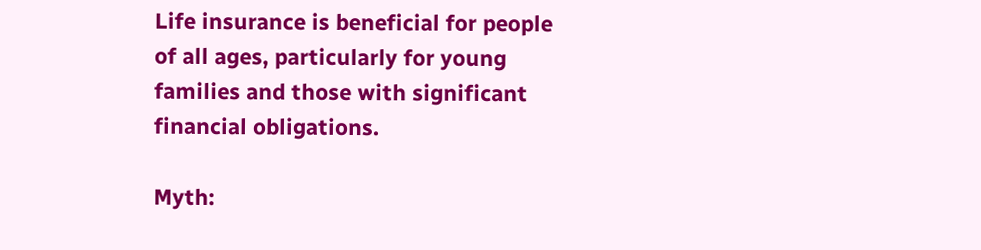Life insurance is beneficial for people of all ages, particularly for young families and those with significant financial obligations.

Myth: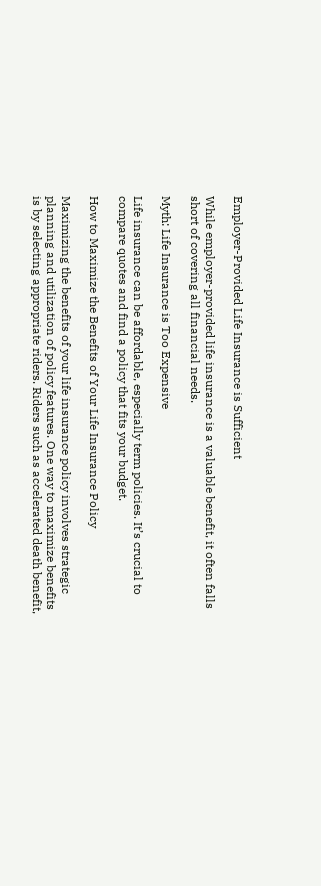Employer-Provided Life Insurance is Sufficient

While employer-provided life insurance is a valuable benefit, it often falls short of covering all financial needs.

Myth: Life Insurance is Too Expensive

Life insurance can be affordable, especially term policies. It’s crucial to compare quotes and find a policy that fits your budget.

How to Maximize the Benefits of Your Life Insurance Policy

Maximizing the benefits of your life insurance policy involves strategic planning and utilization of policy features. One way to maximize benefits is by selecting appropriate riders. Riders such as accelerated death benefit,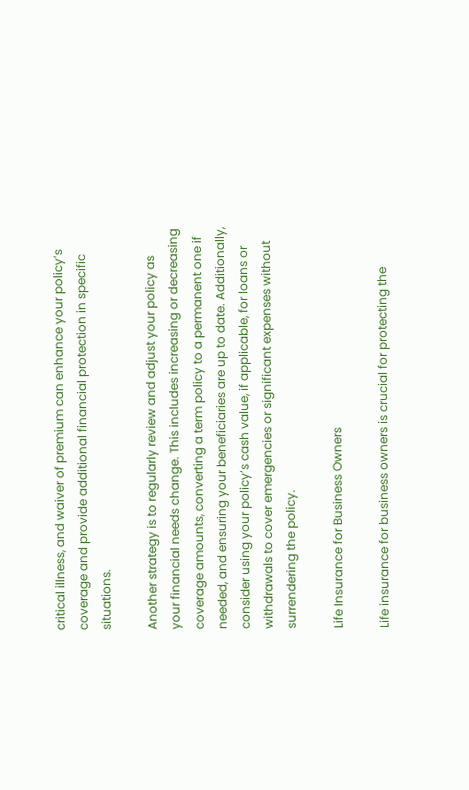critical illness, and waiver of premium can enhance your policy’s coverage and provide additional financial protection in specific situations.

Another strategy is to regularly review and adjust your policy as your financial needs change. This includes increasing or decreasing coverage amounts, converting a term policy to a permanent one if needed, and ensuring your beneficiaries are up to date. Additionally, consider using your policy’s cash value, if applicable, for loans or withdrawals to cover emergencies or significant expenses without surrendering the policy.

Life Insurance for Business Owners

Life insurance for business owners is crucial for protecting the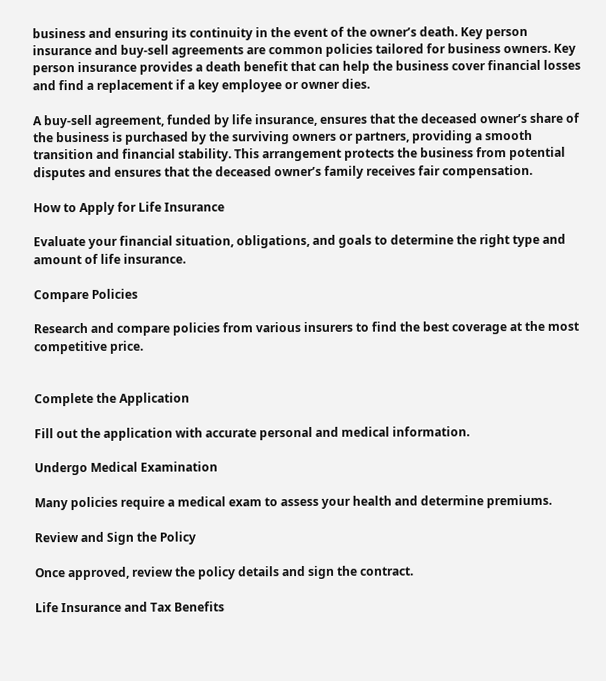business and ensuring its continuity in the event of the owner’s death. Key person insurance and buy-sell agreements are common policies tailored for business owners. Key person insurance provides a death benefit that can help the business cover financial losses and find a replacement if a key employee or owner dies.

A buy-sell agreement, funded by life insurance, ensures that the deceased owner’s share of the business is purchased by the surviving owners or partners, providing a smooth transition and financial stability. This arrangement protects the business from potential disputes and ensures that the deceased owner’s family receives fair compensation.

How to Apply for Life Insurance

Evaluate your financial situation, obligations, and goals to determine the right type and amount of life insurance.

Compare Policies

Research and compare policies from various insurers to find the best coverage at the most competitive price.


Complete the Application

Fill out the application with accurate personal and medical information.

Undergo Medical Examination

Many policies require a medical exam to assess your health and determine premiums.

Review and Sign the Policy

Once approved, review the policy details and sign the contract.

Life Insurance and Tax Benefits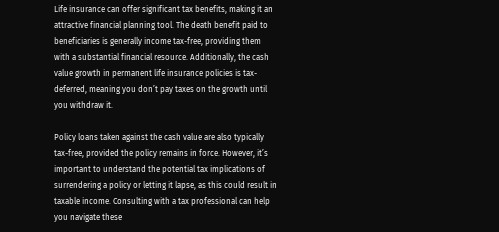Life insurance can offer significant tax benefits, making it an attractive financial planning tool. The death benefit paid to beneficiaries is generally income tax-free, providing them with a substantial financial resource. Additionally, the cash value growth in permanent life insurance policies is tax-deferred, meaning you don’t pay taxes on the growth until you withdraw it.

Policy loans taken against the cash value are also typically tax-free, provided the policy remains in force. However, it’s important to understand the potential tax implications of surrendering a policy or letting it lapse, as this could result in taxable income. Consulting with a tax professional can help you navigate these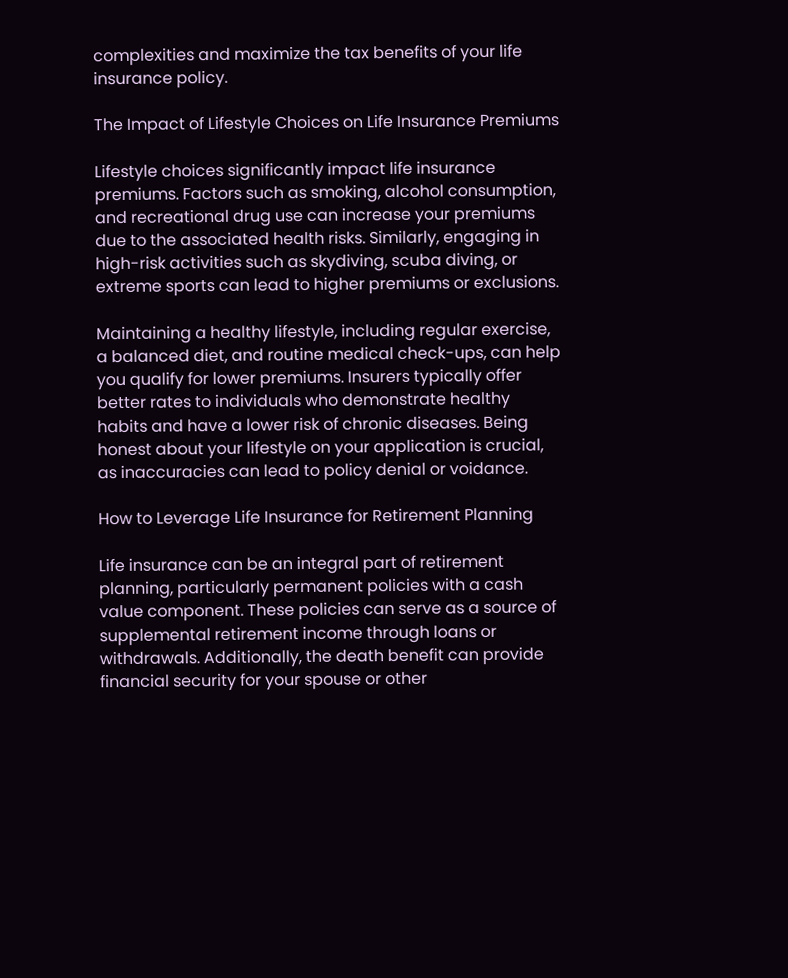complexities and maximize the tax benefits of your life insurance policy.

The Impact of Lifestyle Choices on Life Insurance Premiums

Lifestyle choices significantly impact life insurance premiums. Factors such as smoking, alcohol consumption, and recreational drug use can increase your premiums due to the associated health risks. Similarly, engaging in high-risk activities such as skydiving, scuba diving, or extreme sports can lead to higher premiums or exclusions.

Maintaining a healthy lifestyle, including regular exercise, a balanced diet, and routine medical check-ups, can help you qualify for lower premiums. Insurers typically offer better rates to individuals who demonstrate healthy habits and have a lower risk of chronic diseases. Being honest about your lifestyle on your application is crucial, as inaccuracies can lead to policy denial or voidance.

How to Leverage Life Insurance for Retirement Planning

Life insurance can be an integral part of retirement planning, particularly permanent policies with a cash value component. These policies can serve as a source of supplemental retirement income through loans or withdrawals. Additionally, the death benefit can provide financial security for your spouse or other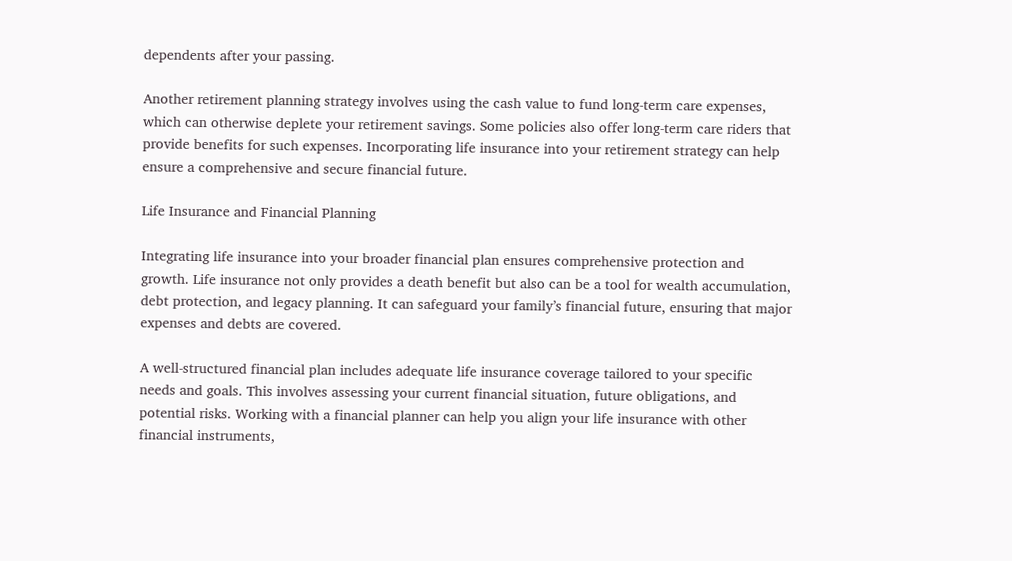dependents after your passing.

Another retirement planning strategy involves using the cash value to fund long-term care expenses, which can otherwise deplete your retirement savings. Some policies also offer long-term care riders that provide benefits for such expenses. Incorporating life insurance into your retirement strategy can help ensure a comprehensive and secure financial future.

Life Insurance and Financial Planning

Integrating life insurance into your broader financial plan ensures comprehensive protection and growth. Life insurance not only provides a death benefit but also can be a tool for wealth accumulation, debt protection, and legacy planning. It can safeguard your family’s financial future, ensuring that major expenses and debts are covered.

A well-structured financial plan includes adequate life insurance coverage tailored to your specific needs and goals. This involves assessing your current financial situation, future obligations, and potential risks. Working with a financial planner can help you align your life insurance with other financial instruments,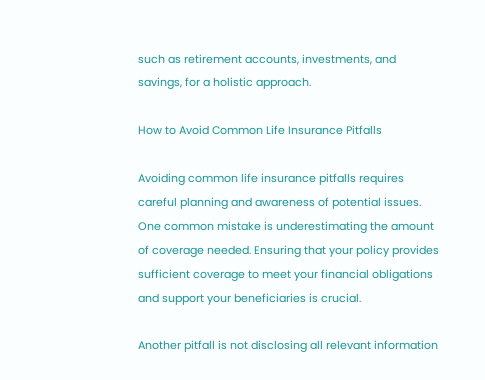such as retirement accounts, investments, and savings, for a holistic approach.

How to Avoid Common Life Insurance Pitfalls

Avoiding common life insurance pitfalls requires careful planning and awareness of potential issues. One common mistake is underestimating the amount of coverage needed. Ensuring that your policy provides sufficient coverage to meet your financial obligations and support your beneficiaries is crucial.

Another pitfall is not disclosing all relevant information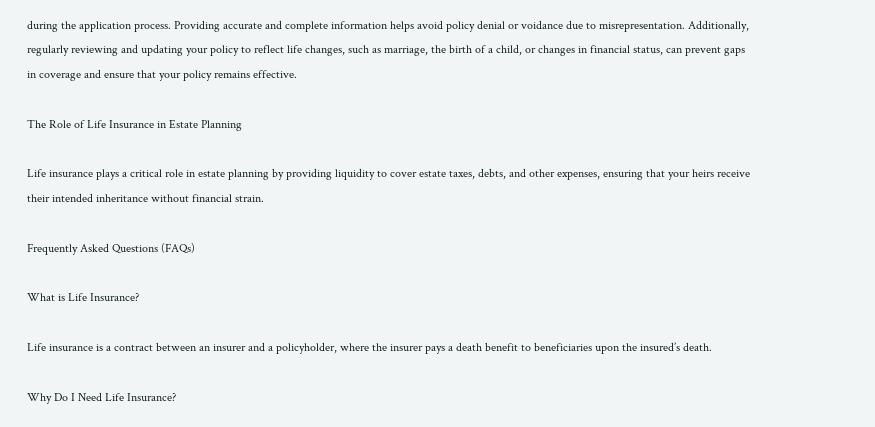during the application process. Providing accurate and complete information helps avoid policy denial or voidance due to misrepresentation. Additionally, regularly reviewing and updating your policy to reflect life changes, such as marriage, the birth of a child, or changes in financial status, can prevent gaps in coverage and ensure that your policy remains effective.

The Role of Life Insurance in Estate Planning

Life insurance plays a critical role in estate planning by providing liquidity to cover estate taxes, debts, and other expenses, ensuring that your heirs receive their intended inheritance without financial strain.

Frequently Asked Questions (FAQs)

What is Life Insurance?

Life insurance is a contract between an insurer and a policyholder, where the insurer pays a death benefit to beneficiaries upon the insured’s death.

Why Do I Need Life Insurance?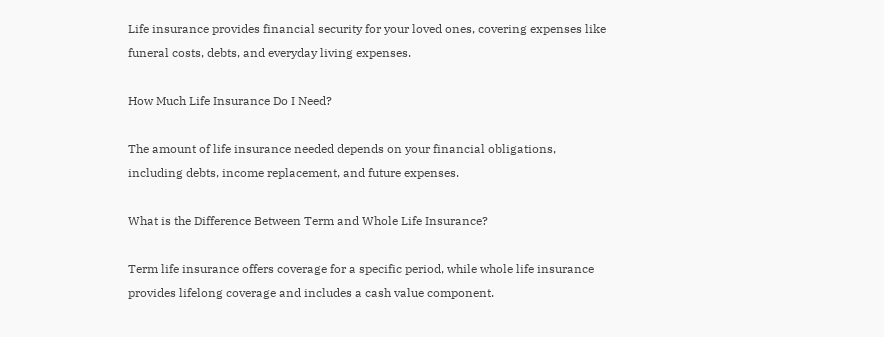Life insurance provides financial security for your loved ones, covering expenses like funeral costs, debts, and everyday living expenses.

How Much Life Insurance Do I Need?

The amount of life insurance needed depends on your financial obligations, including debts, income replacement, and future expenses.

What is the Difference Between Term and Whole Life Insurance?

Term life insurance offers coverage for a specific period, while whole life insurance provides lifelong coverage and includes a cash value component.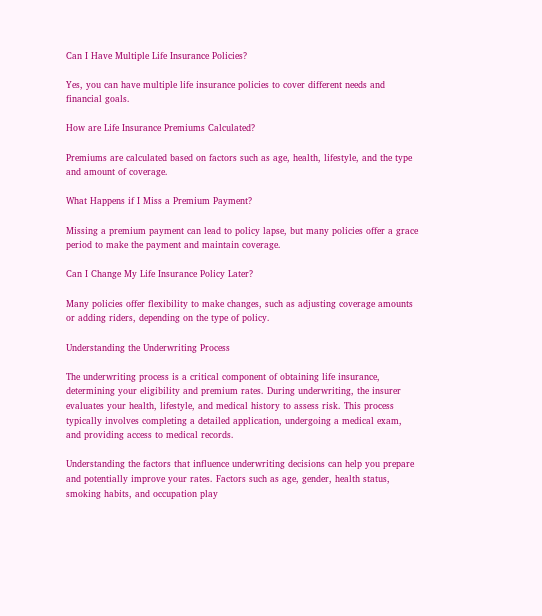Can I Have Multiple Life Insurance Policies?

Yes, you can have multiple life insurance policies to cover different needs and financial goals.

How are Life Insurance Premiums Calculated?

Premiums are calculated based on factors such as age, health, lifestyle, and the type and amount of coverage.

What Happens if I Miss a Premium Payment?

Missing a premium payment can lead to policy lapse, but many policies offer a grace period to make the payment and maintain coverage.

Can I Change My Life Insurance Policy Later?

Many policies offer flexibility to make changes, such as adjusting coverage amounts or adding riders, depending on the type of policy.

Understanding the Underwriting Process

The underwriting process is a critical component of obtaining life insurance, determining your eligibility and premium rates. During underwriting, the insurer evaluates your health, lifestyle, and medical history to assess risk. This process typically involves completing a detailed application, undergoing a medical exam, and providing access to medical records.

Understanding the factors that influence underwriting decisions can help you prepare and potentially improve your rates. Factors such as age, gender, health status, smoking habits, and occupation play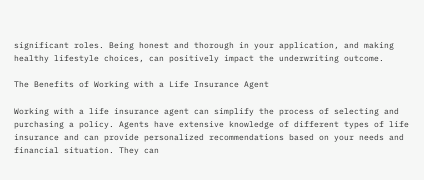significant roles. Being honest and thorough in your application, and making healthy lifestyle choices, can positively impact the underwriting outcome.

The Benefits of Working with a Life Insurance Agent

Working with a life insurance agent can simplify the process of selecting and purchasing a policy. Agents have extensive knowledge of different types of life insurance and can provide personalized recommendations based on your needs and financial situation. They can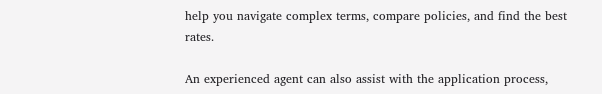help you navigate complex terms, compare policies, and find the best rates.

An experienced agent can also assist with the application process,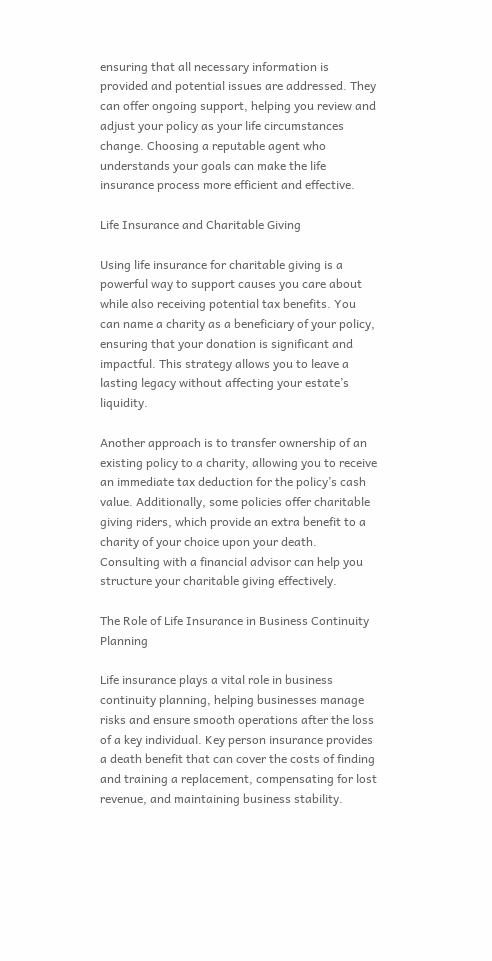ensuring that all necessary information is provided and potential issues are addressed. They can offer ongoing support, helping you review and adjust your policy as your life circumstances change. Choosing a reputable agent who understands your goals can make the life insurance process more efficient and effective.

Life Insurance and Charitable Giving

Using life insurance for charitable giving is a powerful way to support causes you care about while also receiving potential tax benefits. You can name a charity as a beneficiary of your policy, ensuring that your donation is significant and impactful. This strategy allows you to leave a lasting legacy without affecting your estate’s liquidity.

Another approach is to transfer ownership of an existing policy to a charity, allowing you to receive an immediate tax deduction for the policy’s cash value. Additionally, some policies offer charitable giving riders, which provide an extra benefit to a charity of your choice upon your death. Consulting with a financial advisor can help you structure your charitable giving effectively.

The Role of Life Insurance in Business Continuity Planning

Life insurance plays a vital role in business continuity planning, helping businesses manage risks and ensure smooth operations after the loss of a key individual. Key person insurance provides a death benefit that can cover the costs of finding and training a replacement, compensating for lost revenue, and maintaining business stability.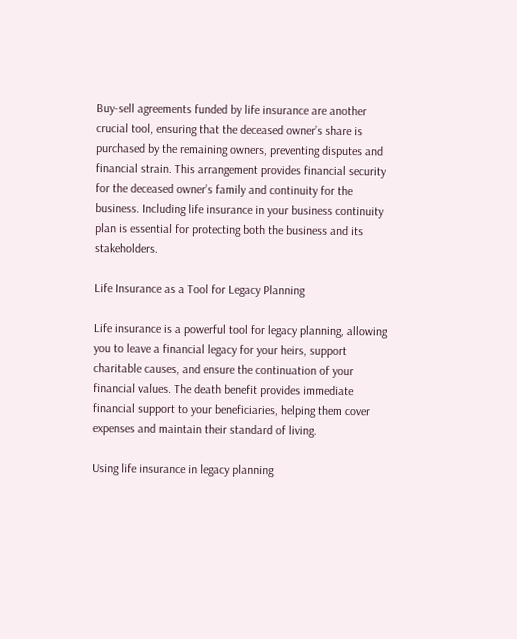Buy-sell agreements funded by life insurance are another crucial tool, ensuring that the deceased owner’s share is purchased by the remaining owners, preventing disputes and financial strain. This arrangement provides financial security for the deceased owner’s family and continuity for the business. Including life insurance in your business continuity plan is essential for protecting both the business and its stakeholders.

Life Insurance as a Tool for Legacy Planning

Life insurance is a powerful tool for legacy planning, allowing you to leave a financial legacy for your heirs, support charitable causes, and ensure the continuation of your financial values. The death benefit provides immediate financial support to your beneficiaries, helping them cover expenses and maintain their standard of living.

Using life insurance in legacy planning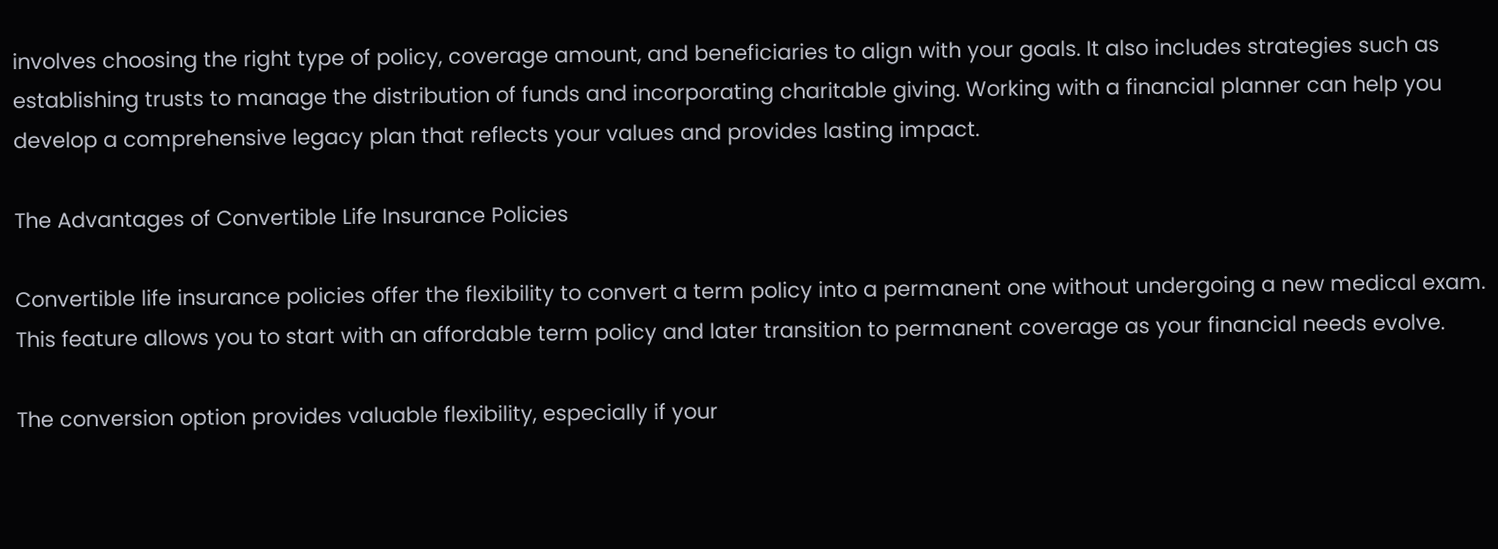involves choosing the right type of policy, coverage amount, and beneficiaries to align with your goals. It also includes strategies such as establishing trusts to manage the distribution of funds and incorporating charitable giving. Working with a financial planner can help you develop a comprehensive legacy plan that reflects your values and provides lasting impact.

The Advantages of Convertible Life Insurance Policies

Convertible life insurance policies offer the flexibility to convert a term policy into a permanent one without undergoing a new medical exam. This feature allows you to start with an affordable term policy and later transition to permanent coverage as your financial needs evolve.

The conversion option provides valuable flexibility, especially if your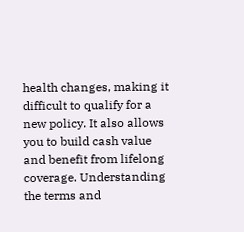health changes, making it difficult to qualify for a new policy. It also allows you to build cash value and benefit from lifelong coverage. Understanding the terms and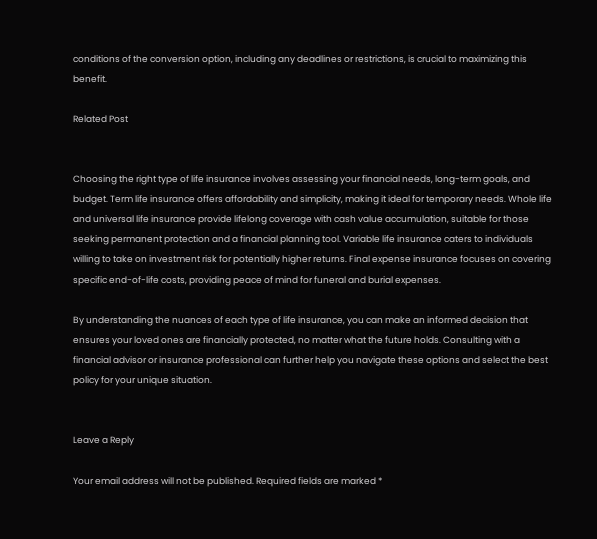conditions of the conversion option, including any deadlines or restrictions, is crucial to maximizing this benefit.

Related Post


Choosing the right type of life insurance involves assessing your financial needs, long-term goals, and budget. Term life insurance offers affordability and simplicity, making it ideal for temporary needs. Whole life and universal life insurance provide lifelong coverage with cash value accumulation, suitable for those seeking permanent protection and a financial planning tool. Variable life insurance caters to individuals willing to take on investment risk for potentially higher returns. Final expense insurance focuses on covering specific end-of-life costs, providing peace of mind for funeral and burial expenses.

By understanding the nuances of each type of life insurance, you can make an informed decision that ensures your loved ones are financially protected, no matter what the future holds. Consulting with a financial advisor or insurance professional can further help you navigate these options and select the best policy for your unique situation.


Leave a Reply

Your email address will not be published. Required fields are marked *